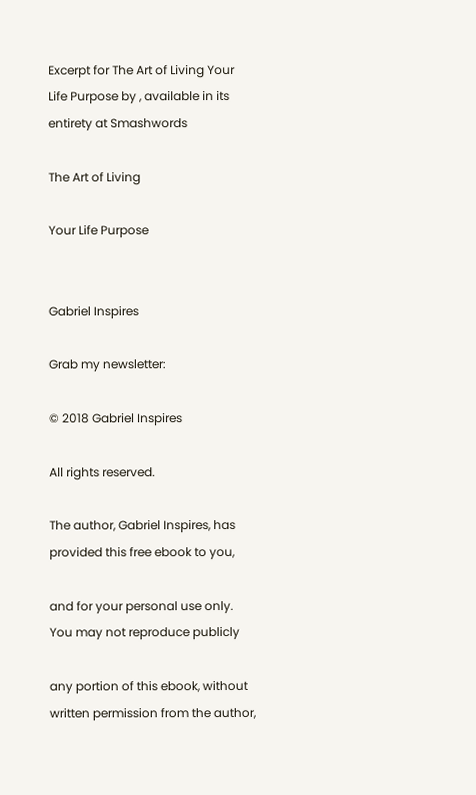Excerpt for The Art of Living Your Life Purpose by , available in its entirety at Smashwords

The Art of Living

Your Life Purpose


Gabriel Inspires

Grab my newsletter:

© 2018 Gabriel Inspires

All rights reserved.

The author, Gabriel Inspires, has provided this free ebook to you,

and for your personal use only. You may not reproduce publicly

any portion of this ebook, without written permission from the author,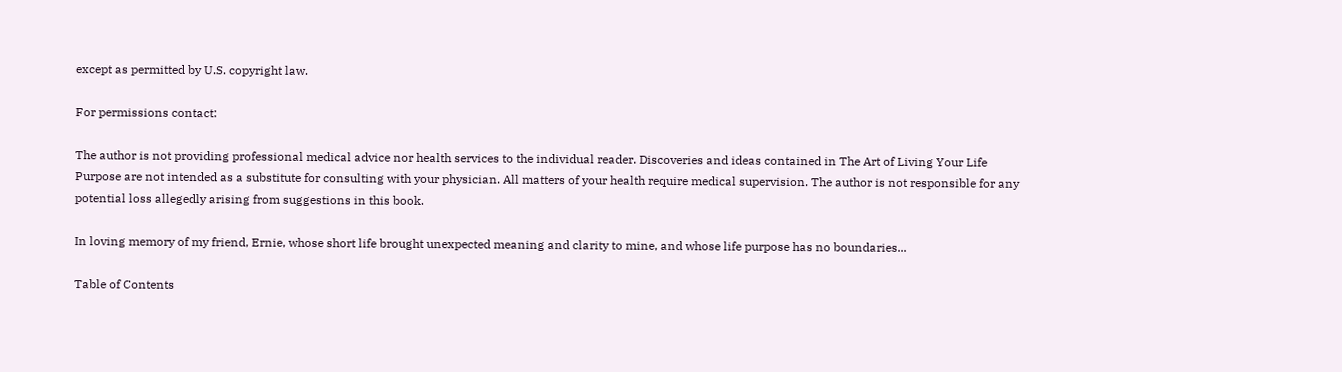except as permitted by U.S. copyright law.

For permissions contact:

The author is not providing professional medical advice nor health services to the individual reader. Discoveries and ideas contained in The Art of Living Your Life Purpose are not intended as a substitute for consulting with your physician. All matters of your health require medical supervision. The author is not responsible for any potential loss allegedly arising from suggestions in this book.

In loving memory of my friend, Ernie, whose short life brought unexpected meaning and clarity to mine, and whose life purpose has no boundaries...

Table of Contents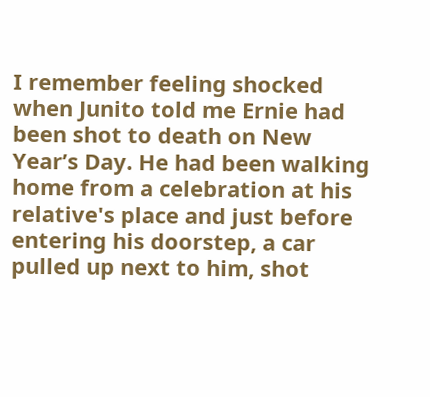I remember feeling shocked when Junito told me Ernie had been shot to death on New Year’s Day. He had been walking home from a celebration at his relative's place and just before entering his doorstep, a car pulled up next to him, shot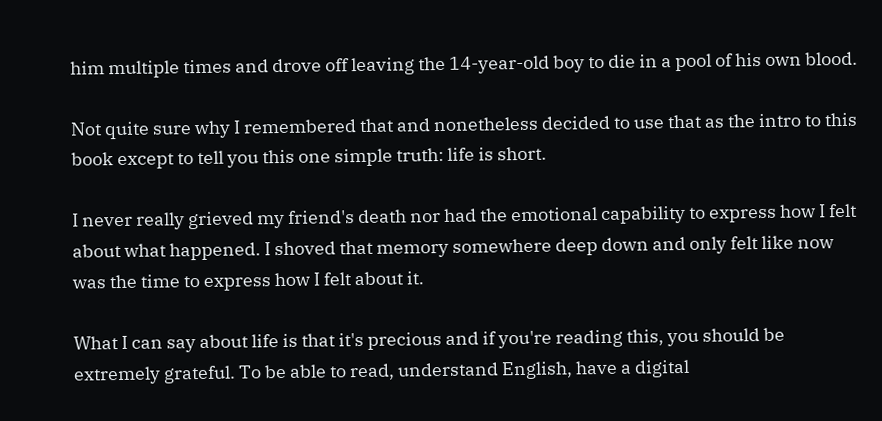him multiple times and drove off leaving the 14-year-old boy to die in a pool of his own blood.

Not quite sure why I remembered that and nonetheless decided to use that as the intro to this book except to tell you this one simple truth: life is short.

I never really grieved my friend's death nor had the emotional capability to express how I felt about what happened. I shoved that memory somewhere deep down and only felt like now was the time to express how I felt about it.

What I can say about life is that it's precious and if you're reading this, you should be extremely grateful. To be able to read, understand English, have a digital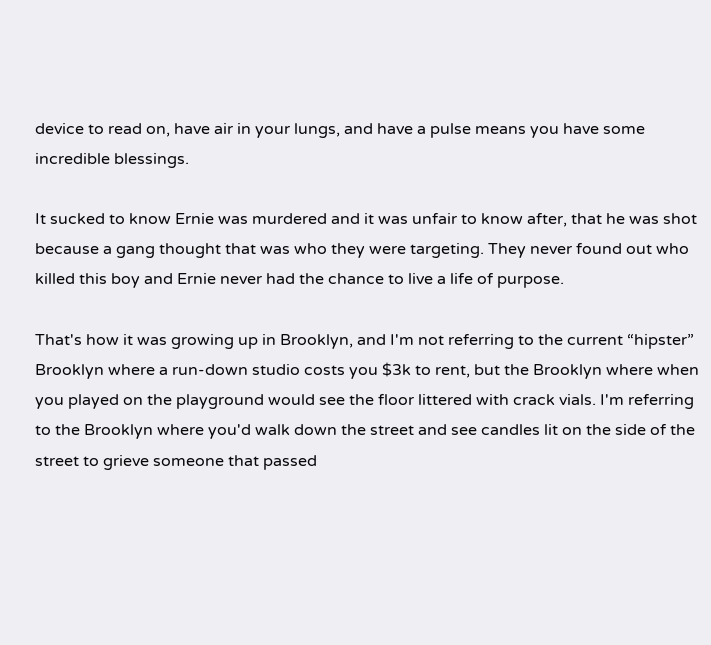device to read on, have air in your lungs, and have a pulse means you have some incredible blessings.

It sucked to know Ernie was murdered and it was unfair to know after, that he was shot because a gang thought that was who they were targeting. They never found out who killed this boy and Ernie never had the chance to live a life of purpose.

That's how it was growing up in Brooklyn, and I'm not referring to the current “hipster” Brooklyn where a run-down studio costs you $3k to rent, but the Brooklyn where when you played on the playground would see the floor littered with crack vials. I'm referring to the Brooklyn where you'd walk down the street and see candles lit on the side of the street to grieve someone that passed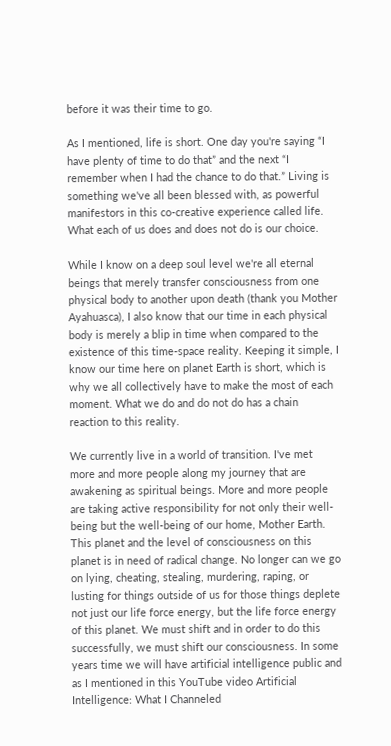before it was their time to go.

As I mentioned, life is short. One day you're saying “I have plenty of time to do that” and the next “I remember when I had the chance to do that.” Living is something we've all been blessed with, as powerful manifestors in this co-creative experience called life. What each of us does and does not do is our choice.

While I know on a deep soul level we're all eternal beings that merely transfer consciousness from one physical body to another upon death (thank you Mother Ayahuasca), I also know that our time in each physical body is merely a blip in time when compared to the existence of this time-space reality. Keeping it simple, I know our time here on planet Earth is short, which is why we all collectively have to make the most of each moment. What we do and do not do has a chain reaction to this reality.

We currently live in a world of transition. I've met more and more people along my journey that are awakening as spiritual beings. More and more people are taking active responsibility for not only their well-being but the well-being of our home, Mother Earth. This planet and the level of consciousness on this planet is in need of radical change. No longer can we go on lying, cheating, stealing, murdering, raping, or lusting for things outside of us for those things deplete not just our life force energy, but the life force energy of this planet. We must shift and in order to do this successfully, we must shift our consciousness. In some years time we will have artificial intelligence public and as I mentioned in this YouTube video Artificial Intelligence: What I Channeled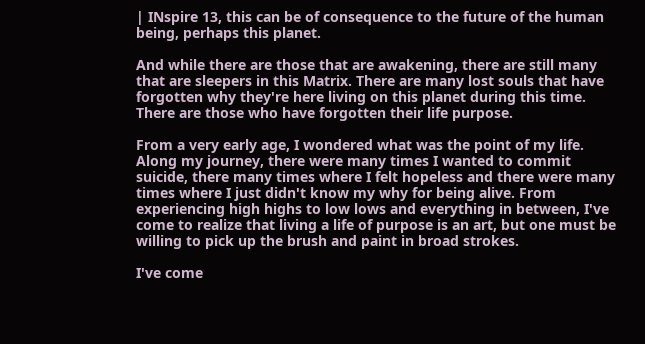| INspire 13, this can be of consequence to the future of the human being, perhaps this planet.

And while there are those that are awakening, there are still many that are sleepers in this Matrix. There are many lost souls that have forgotten why they're here living on this planet during this time. There are those who have forgotten their life purpose.

From a very early age, I wondered what was the point of my life. Along my journey, there were many times I wanted to commit suicide, there many times where I felt hopeless and there were many times where I just didn't know my why for being alive. From experiencing high highs to low lows and everything in between, I've come to realize that living a life of purpose is an art, but one must be willing to pick up the brush and paint in broad strokes.

I've come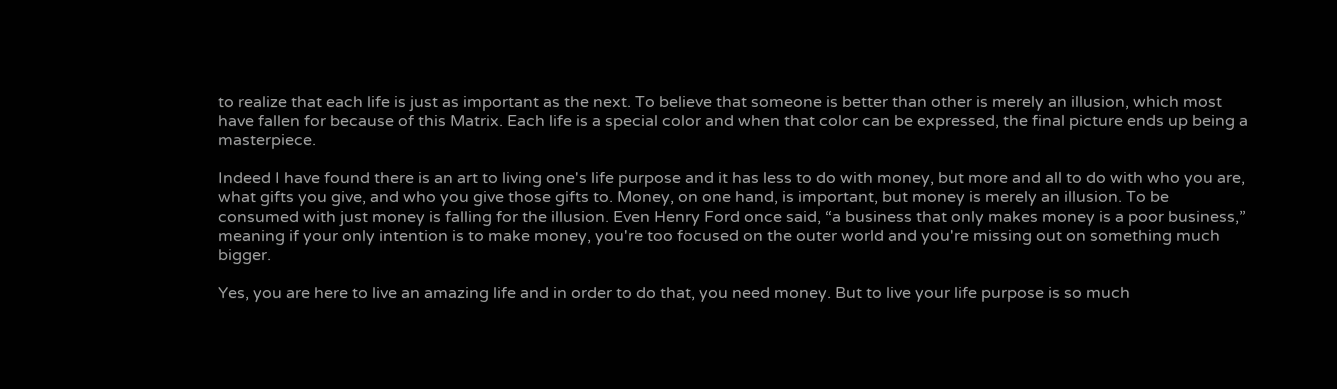to realize that each life is just as important as the next. To believe that someone is better than other is merely an illusion, which most have fallen for because of this Matrix. Each life is a special color and when that color can be expressed, the final picture ends up being a masterpiece.

Indeed I have found there is an art to living one's life purpose and it has less to do with money, but more and all to do with who you are, what gifts you give, and who you give those gifts to. Money, on one hand, is important, but money is merely an illusion. To be consumed with just money is falling for the illusion. Even Henry Ford once said, “a business that only makes money is a poor business,” meaning if your only intention is to make money, you're too focused on the outer world and you're missing out on something much bigger.

Yes, you are here to live an amazing life and in order to do that, you need money. But to live your life purpose is so much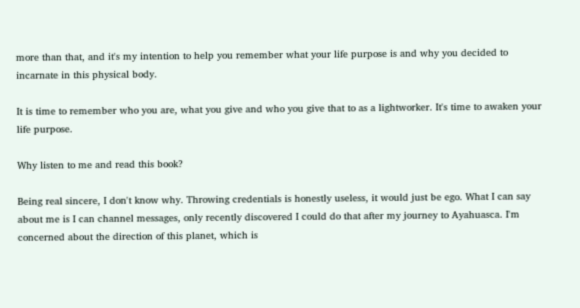more than that, and it's my intention to help you remember what your life purpose is and why you decided to incarnate in this physical body.

It is time to remember who you are, what you give and who you give that to as a lightworker. It's time to awaken your life purpose.

Why listen to me and read this book?

Being real sincere, I don't know why. Throwing credentials is honestly useless, it would just be ego. What I can say about me is I can channel messages, only recently discovered I could do that after my journey to Ayahuasca. I'm concerned about the direction of this planet, which is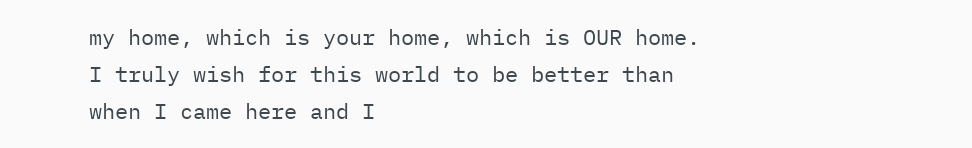my home, which is your home, which is OUR home. I truly wish for this world to be better than when I came here and I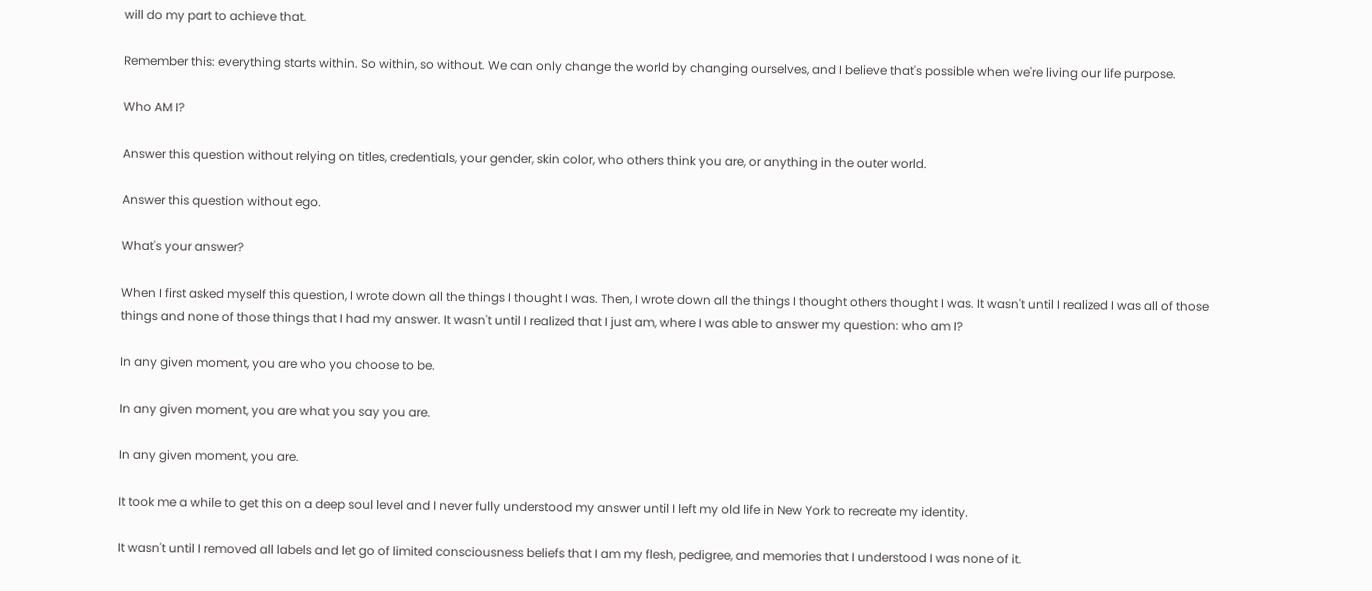will do my part to achieve that.

Remember this: everything starts within. So within, so without. We can only change the world by changing ourselves, and I believe that's possible when we're living our life purpose.

Who AM I?

Answer this question without relying on titles, credentials, your gender, skin color, who others think you are, or anything in the outer world.

Answer this question without ego.

What's your answer?

When I first asked myself this question, I wrote down all the things I thought I was. Then, I wrote down all the things I thought others thought I was. It wasn't until I realized I was all of those things and none of those things that I had my answer. It wasn't until I realized that I just am, where I was able to answer my question: who am I?

In any given moment, you are who you choose to be.

In any given moment, you are what you say you are.

In any given moment, you are.

It took me a while to get this on a deep soul level and I never fully understood my answer until I left my old life in New York to recreate my identity.

It wasn't until I removed all labels and let go of limited consciousness beliefs that I am my flesh, pedigree, and memories that I understood I was none of it.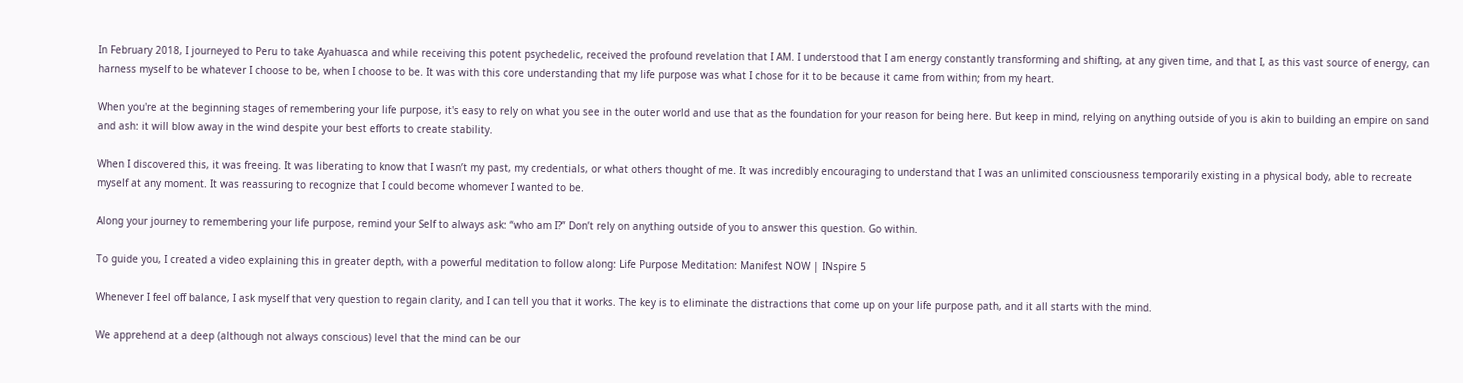In February 2018, I journeyed to Peru to take Ayahuasca and while receiving this potent psychedelic, received the profound revelation that I AM. I understood that I am energy constantly transforming and shifting, at any given time, and that I, as this vast source of energy, can harness myself to be whatever I choose to be, when I choose to be. It was with this core understanding that my life purpose was what I chose for it to be because it came from within; from my heart.

When you're at the beginning stages of remembering your life purpose, it's easy to rely on what you see in the outer world and use that as the foundation for your reason for being here. But keep in mind, relying on anything outside of you is akin to building an empire on sand and ash: it will blow away in the wind despite your best efforts to create stability.

When I discovered this, it was freeing. It was liberating to know that I wasn’t my past, my credentials, or what others thought of me. It was incredibly encouraging to understand that I was an unlimited consciousness temporarily existing in a physical body, able to recreate myself at any moment. It was reassuring to recognize that I could become whomever I wanted to be.

Along your journey to remembering your life purpose, remind your Self to always ask: “who am I?” Don’t rely on anything outside of you to answer this question. Go within.

To guide you, I created a video explaining this in greater depth, with a powerful meditation to follow along: Life Purpose Meditation: Manifest NOW | INspire 5

Whenever I feel off balance, I ask myself that very question to regain clarity, and I can tell you that it works. The key is to eliminate the distractions that come up on your life purpose path, and it all starts with the mind.

We apprehend at a deep (although not always conscious) level that the mind can be our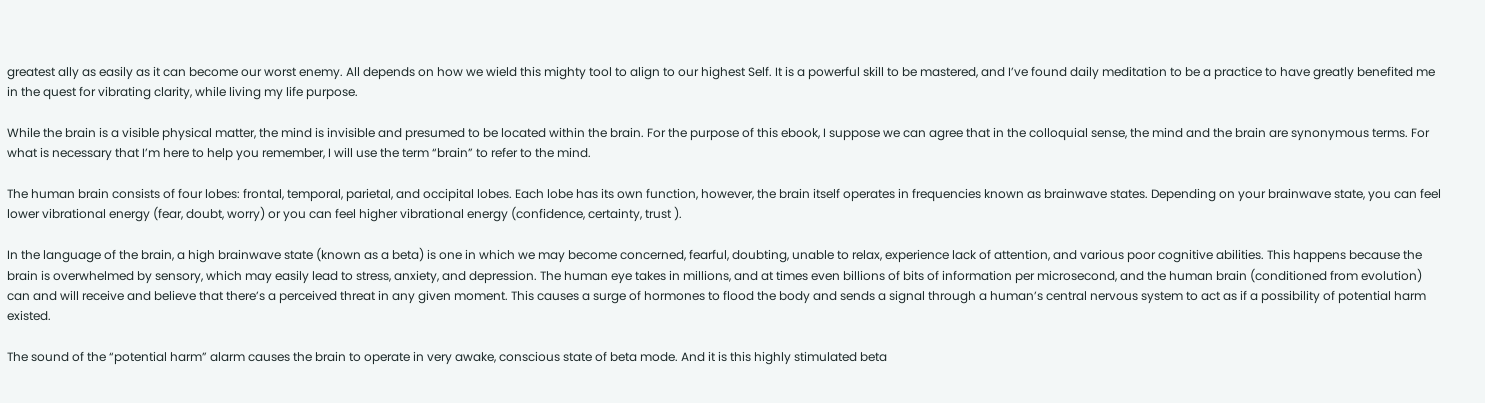greatest ally as easily as it can become our worst enemy. All depends on how we wield this mighty tool to align to our highest Self. It is a powerful skill to be mastered, and I’ve found daily meditation to be a practice to have greatly benefited me in the quest for vibrating clarity, while living my life purpose.

While the brain is a visible physical matter, the mind is invisible and presumed to be located within the brain. For the purpose of this ebook, I suppose we can agree that in the colloquial sense, the mind and the brain are synonymous terms. For what is necessary that I’m here to help you remember, I will use the term “brain” to refer to the mind.

The human brain consists of four lobes: frontal, temporal, parietal, and occipital lobes. Each lobe has its own function, however, the brain itself operates in frequencies known as brainwave states. Depending on your brainwave state, you can feel lower vibrational energy (fear, doubt, worry) or you can feel higher vibrational energy (confidence, certainty, trust ).

In the language of the brain, a high brainwave state (known as a beta) is one in which we may become concerned, fearful, doubting, unable to relax, experience lack of attention, and various poor cognitive abilities. This happens because the brain is overwhelmed by sensory, which may easily lead to stress, anxiety, and depression. The human eye takes in millions, and at times even billions of bits of information per microsecond, and the human brain (conditioned from evolution) can and will receive and believe that there’s a perceived threat in any given moment. This causes a surge of hormones to flood the body and sends a signal through a human’s central nervous system to act as if a possibility of potential harm existed.

The sound of the “potential harm” alarm causes the brain to operate in very awake, conscious state of beta mode. And it is this highly stimulated beta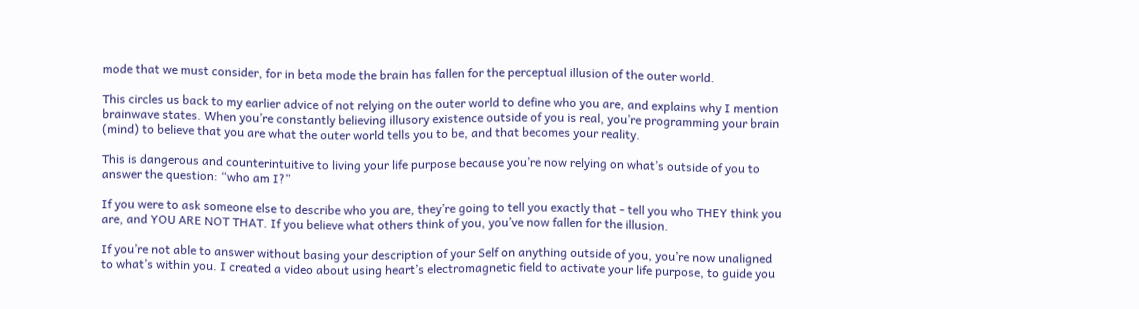mode that we must consider, for in beta mode the brain has fallen for the perceptual illusion of the outer world.

This circles us back to my earlier advice of not relying on the outer world to define who you are, and explains why I mention brainwave states. When you’re constantly believing illusory existence outside of you is real, you’re programming your brain (mind) to believe that you are what the outer world tells you to be, and that becomes your reality.

This is dangerous and counterintuitive to living your life purpose because you’re now relying on what’s outside of you to answer the question: “who am I?”

If you were to ask someone else to describe who you are, they’re going to tell you exactly that - tell you who THEY think you are, and YOU ARE NOT THAT. If you believe what others think of you, you’ve now fallen for the illusion.

If you’re not able to answer without basing your description of your Self on anything outside of you, you’re now unaligned to what’s within you. I created a video about using heart’s electromagnetic field to activate your life purpose, to guide you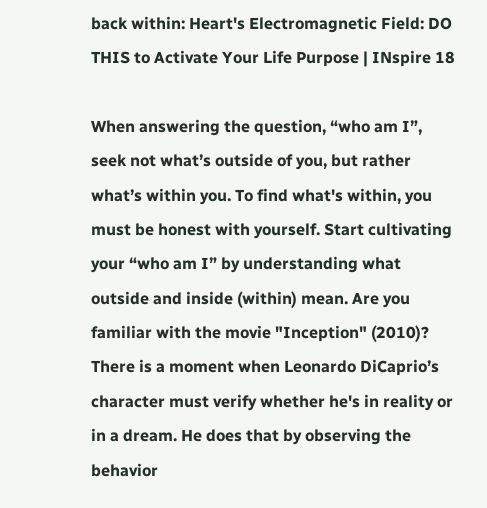back within: Heart's Electromagnetic Field: DO THIS to Activate Your Life Purpose | INspire 18

When answering the question, “who am I”, seek not what’s outside of you, but rather what’s within you. To find what's within, you must be honest with yourself. Start cultivating your “who am I” by understanding what outside and inside (within) mean. Are you familiar with the movie "Inception" (2010)? There is a moment when Leonardo DiCaprio’s character must verify whether he's in reality or in a dream. He does that by observing the behavior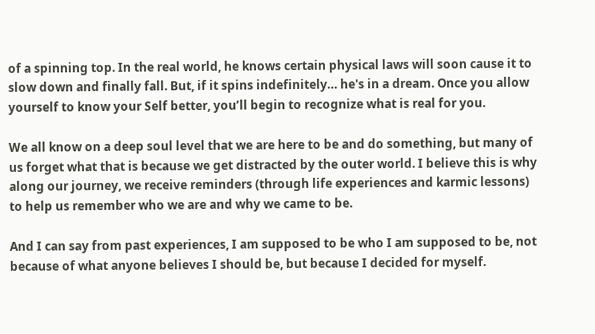of a spinning top. In the real world, he knows certain physical laws will soon cause it to slow down and finally fall. But, if it spins indefinitely… he's in a dream. Once you allow yourself to know your Self better, you’ll begin to recognize what is real for you.

We all know on a deep soul level that we are here to be and do something, but many of us forget what that is because we get distracted by the outer world. I believe this is why along our journey, we receive reminders (through life experiences and karmic lessons) to help us remember who we are and why we came to be.

And I can say from past experiences, I am supposed to be who I am supposed to be, not because of what anyone believes I should be, but because I decided for myself.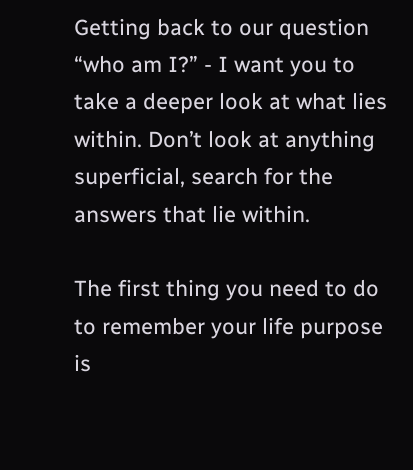Getting back to our question “who am I?” - I want you to take a deeper look at what lies within. Don’t look at anything superficial, search for the answers that lie within.

The first thing you need to do to remember your life purpose is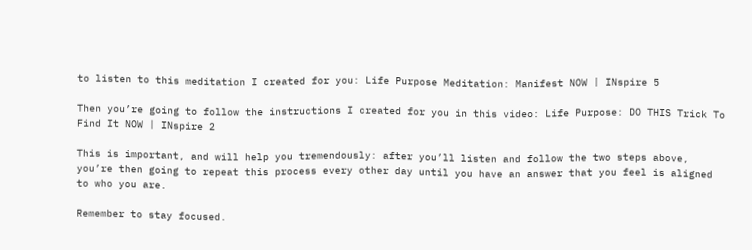to listen to this meditation I created for you: Life Purpose Meditation: Manifest NOW | INspire 5

Then you’re going to follow the instructions I created for you in this video: Life Purpose: DO THIS Trick To Find It NOW | INspire 2

This is important, and will help you tremendously: after you’ll listen and follow the two steps above, you’re then going to repeat this process every other day until you have an answer that you feel is aligned to who you are.

Remember to stay focused.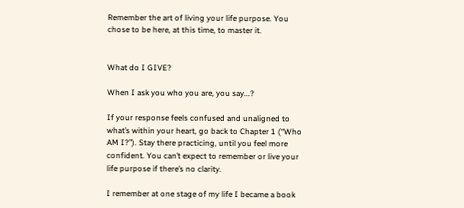Remember the art of living your life purpose. You chose to be here, at this time, to master it.


What do I GIVE?

When I ask you who you are, you say...?

If your response feels confused and unaligned to what’s within your heart, go back to Chapter 1 (“Who AM I?”). Stay there practicing, until you feel more confident. You can’t expect to remember or live your life purpose if there’s no clarity.

I remember at one stage of my life I became a book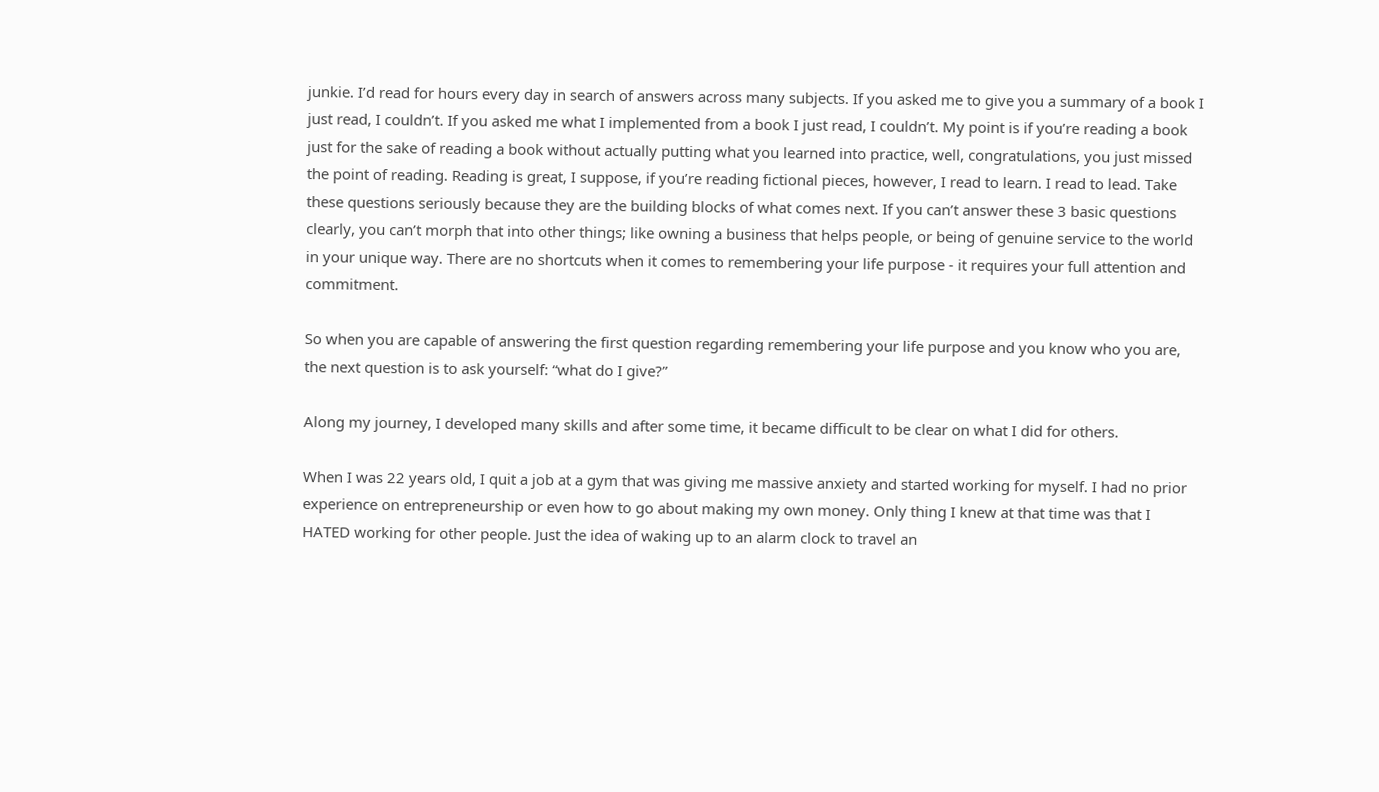junkie. I’d read for hours every day in search of answers across many subjects. If you asked me to give you a summary of a book I just read, I couldn’t. If you asked me what I implemented from a book I just read, I couldn’t. My point is if you’re reading a book just for the sake of reading a book without actually putting what you learned into practice, well, congratulations, you just missed the point of reading. Reading is great, I suppose, if you’re reading fictional pieces, however, I read to learn. I read to lead. Take these questions seriously because they are the building blocks of what comes next. If you can’t answer these 3 basic questions clearly, you can’t morph that into other things; like owning a business that helps people, or being of genuine service to the world in your unique way. There are no shortcuts when it comes to remembering your life purpose - it requires your full attention and commitment.

So when you are capable of answering the first question regarding remembering your life purpose and you know who you are, the next question is to ask yourself: “what do I give?”

Along my journey, I developed many skills and after some time, it became difficult to be clear on what I did for others.

When I was 22 years old, I quit a job at a gym that was giving me massive anxiety and started working for myself. I had no prior experience on entrepreneurship or even how to go about making my own money. Only thing I knew at that time was that I HATED working for other people. Just the idea of waking up to an alarm clock to travel an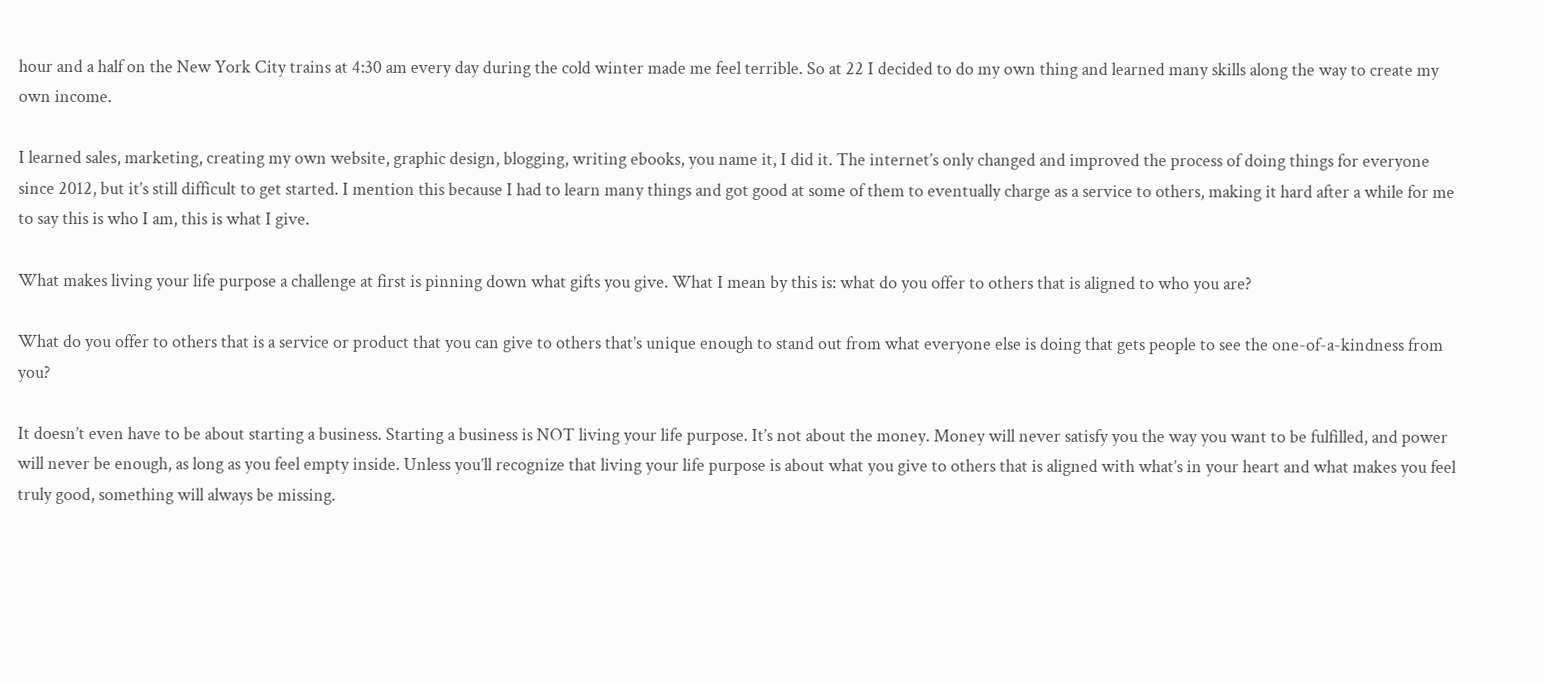hour and a half on the New York City trains at 4:30 am every day during the cold winter made me feel terrible. So at 22 I decided to do my own thing and learned many skills along the way to create my own income.

I learned sales, marketing, creating my own website, graphic design, blogging, writing ebooks, you name it, I did it. The internet’s only changed and improved the process of doing things for everyone since 2012, but it’s still difficult to get started. I mention this because I had to learn many things and got good at some of them to eventually charge as a service to others, making it hard after a while for me to say this is who I am, this is what I give.

What makes living your life purpose a challenge at first is pinning down what gifts you give. What I mean by this is: what do you offer to others that is aligned to who you are?

What do you offer to others that is a service or product that you can give to others that’s unique enough to stand out from what everyone else is doing that gets people to see the one-of-a-kindness from you?

It doesn’t even have to be about starting a business. Starting a business is NOT living your life purpose. It’s not about the money. Money will never satisfy you the way you want to be fulfilled, and power will never be enough, as long as you feel empty inside. Unless you’ll recognize that living your life purpose is about what you give to others that is aligned with what’s in your heart and what makes you feel truly good, something will always be missing.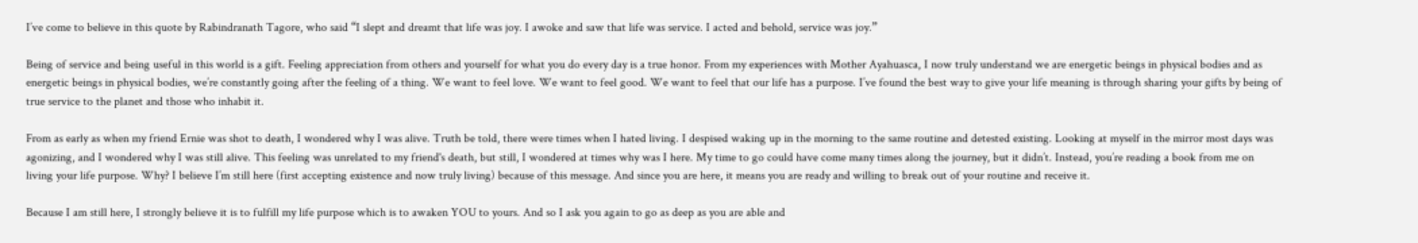I’ve come to believe in this quote by Rabindranath Tagore, who said “I slept and dreamt that life was joy. I awoke and saw that life was service. I acted and behold, service was joy.”

Being of service and being useful in this world is a gift. Feeling appreciation from others and yourself for what you do every day is a true honor. From my experiences with Mother Ayahuasca, I now truly understand we are energetic beings in physical bodies and as energetic beings in physical bodies, we’re constantly going after the feeling of a thing. We want to feel love. We want to feel good. We want to feel that our life has a purpose. I’ve found the best way to give your life meaning is through sharing your gifts by being of true service to the planet and those who inhabit it.

From as early as when my friend Ernie was shot to death, I wondered why I was alive. Truth be told, there were times when I hated living. I despised waking up in the morning to the same routine and detested existing. Looking at myself in the mirror most days was agonizing, and I wondered why I was still alive. This feeling was unrelated to my friend's death, but still, I wondered at times why was I here. My time to go could have come many times along the journey, but it didn’t. Instead, you’re reading a book from me on living your life purpose. Why? I believe I’m still here (first accepting existence and now truly living) because of this message. And since you are here, it means you are ready and willing to break out of your routine and receive it.

Because I am still here, I strongly believe it is to fulfill my life purpose which is to awaken YOU to yours. And so I ask you again to go as deep as you are able and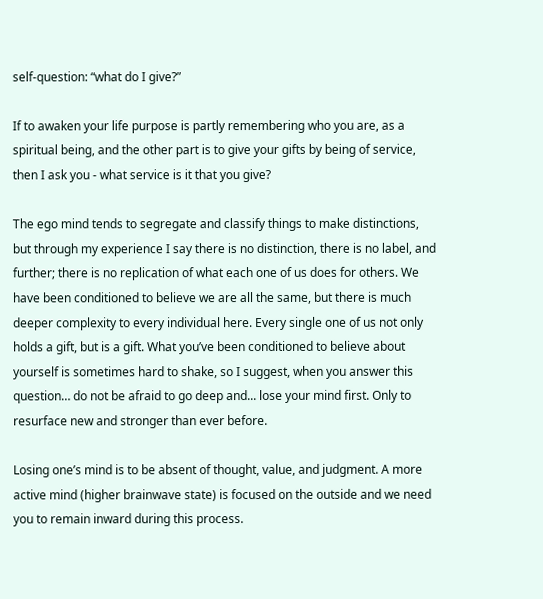self-question: “what do I give?”

If to awaken your life purpose is partly remembering who you are, as a spiritual being, and the other part is to give your gifts by being of service, then I ask you - what service is it that you give?

The ego mind tends to segregate and classify things to make distinctions, but through my experience I say there is no distinction, there is no label, and further; there is no replication of what each one of us does for others. We have been conditioned to believe we are all the same, but there is much deeper complexity to every individual here. Every single one of us not only holds a gift, but is a gift. What you’ve been conditioned to believe about yourself is sometimes hard to shake, so I suggest, when you answer this question… do not be afraid to go deep and... lose your mind first. Only to resurface new and stronger than ever before.

Losing one’s mind is to be absent of thought, value, and judgment. A more active mind (higher brainwave state) is focused on the outside and we need you to remain inward during this process.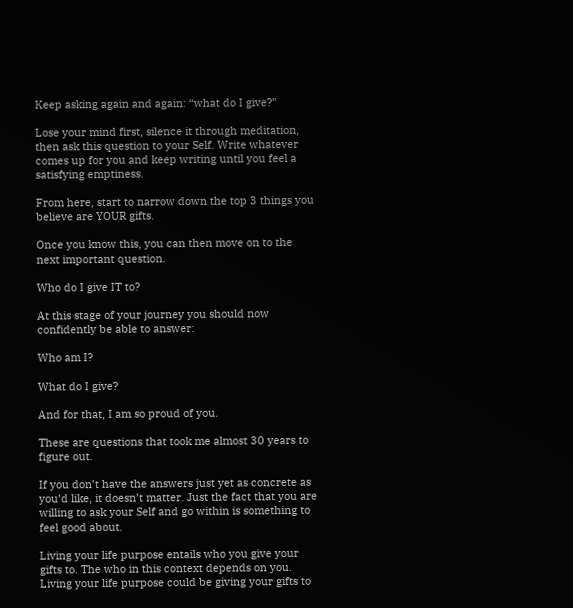Keep asking again and again: “what do I give?”

Lose your mind first, silence it through meditation, then ask this question to your Self. Write whatever comes up for you and keep writing until you feel a satisfying emptiness.

From here, start to narrow down the top 3 things you believe are YOUR gifts.

Once you know this, you can then move on to the next important question.

Who do I give IT to?

At this stage of your journey you should now confidently be able to answer:

Who am I?

What do I give?

And for that, I am so proud of you.

These are questions that took me almost 30 years to figure out.

If you don’t have the answers just yet as concrete as you’d like, it doesn’t matter. Just the fact that you are willing to ask your Self and go within is something to feel good about.

Living your life purpose entails who you give your gifts to. The who in this context depends on you. Living your life purpose could be giving your gifts to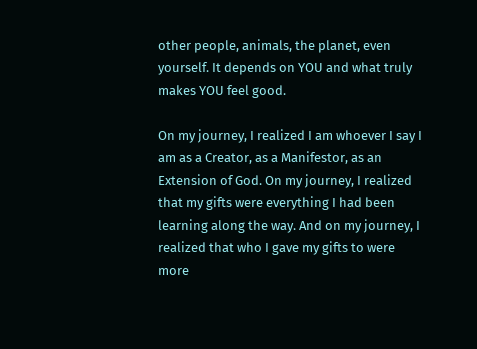other people, animals, the planet, even yourself. It depends on YOU and what truly makes YOU feel good.

On my journey, I realized I am whoever I say I am as a Creator, as a Manifestor, as an Extension of God. On my journey, I realized that my gifts were everything I had been learning along the way. And on my journey, I realized that who I gave my gifts to were more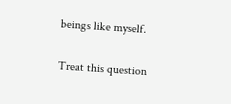beings like myself.

Treat this question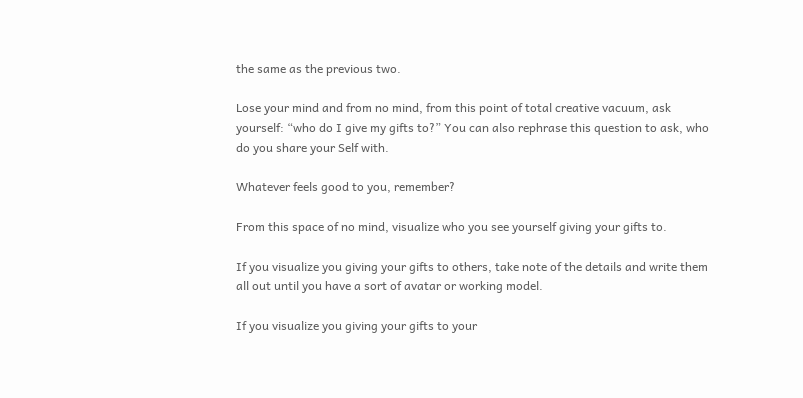the same as the previous two.

Lose your mind and from no mind, from this point of total creative vacuum, ask yourself: “who do I give my gifts to?” You can also rephrase this question to ask, who do you share your Self with.

Whatever feels good to you, remember?

From this space of no mind, visualize who you see yourself giving your gifts to.

If you visualize you giving your gifts to others, take note of the details and write them all out until you have a sort of avatar or working model.

If you visualize you giving your gifts to your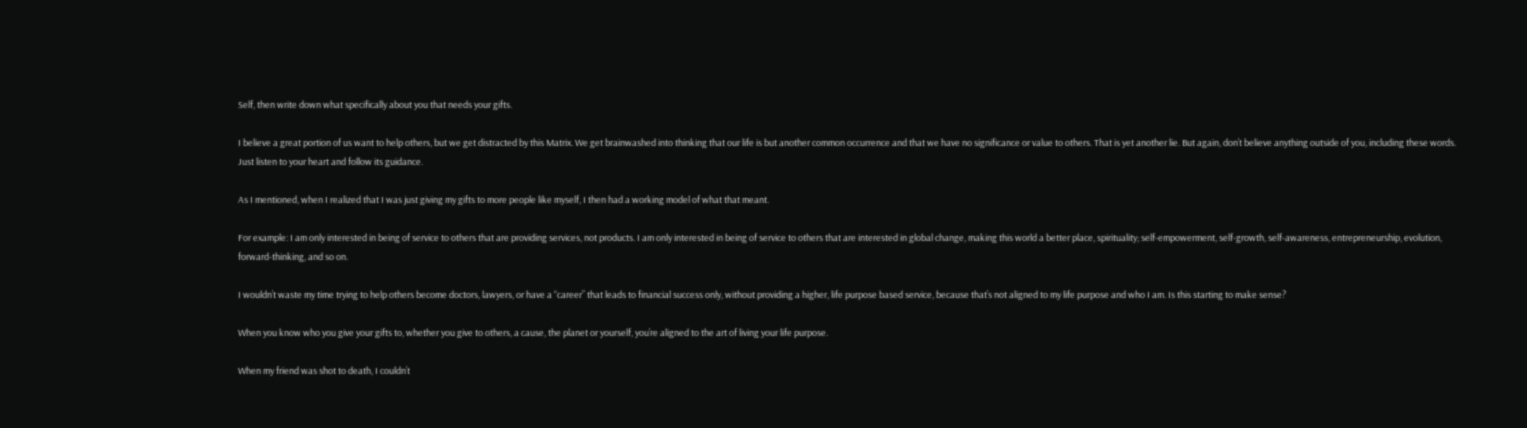Self, then write down what specifically about you that needs your gifts.

I believe a great portion of us want to help others, but we get distracted by this Matrix. We get brainwashed into thinking that our life is but another common occurrence and that we have no significance or value to others. That is yet another lie. But again, don’t believe anything outside of you, including these words. Just listen to your heart and follow its guidance.

As I mentioned, when I realized that I was just giving my gifts to more people like myself, I then had a working model of what that meant.

For example: I am only interested in being of service to others that are providing services, not products. I am only interested in being of service to others that are interested in global change, making this world a better place, spirituality; self-empowerment, self-growth, self-awareness, entrepreneurship, evolution, forward-thinking, and so on.

I wouldn’t waste my time trying to help others become doctors, lawyers, or have a “career” that leads to financial success only, without providing a higher, life purpose based service, because that’s not aligned to my life purpose and who I am. Is this starting to make sense?

When you know who you give your gifts to, whether you give to others, a cause, the planet or yourself, you’re aligned to the art of living your life purpose.

When my friend was shot to death, I couldn’t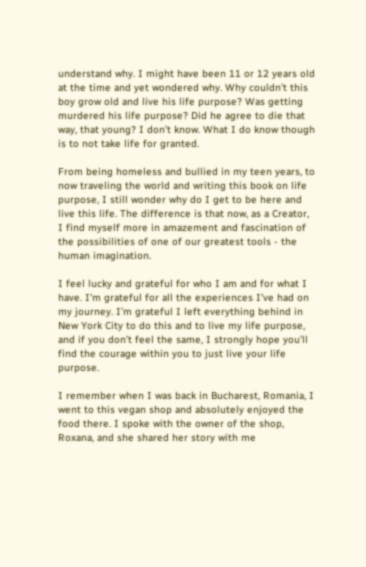understand why. I might have been 11 or 12 years old at the time and yet wondered why. Why couldn’t this boy grow old and live his life purpose? Was getting murdered his life purpose? Did he agree to die that way, that young? I don’t know. What I do know though is to not take life for granted.

From being homeless and bullied in my teen years, to now traveling the world and writing this book on life purpose, I still wonder why do I get to be here and live this life. The difference is that now, as a Creator, I find myself more in amazement and fascination of the possibilities of one of our greatest tools - the human imagination.

I feel lucky and grateful for who I am and for what I have. I’m grateful for all the experiences I’ve had on my journey. I’m grateful I left everything behind in New York City to do this and to live my life purpose, and if you don’t feel the same, I strongly hope you’ll find the courage within you to just live your life purpose.

I remember when I was back in Bucharest, Romania, I went to this vegan shop and absolutely enjoyed the food there. I spoke with the owner of the shop, Roxana, and she shared her story with me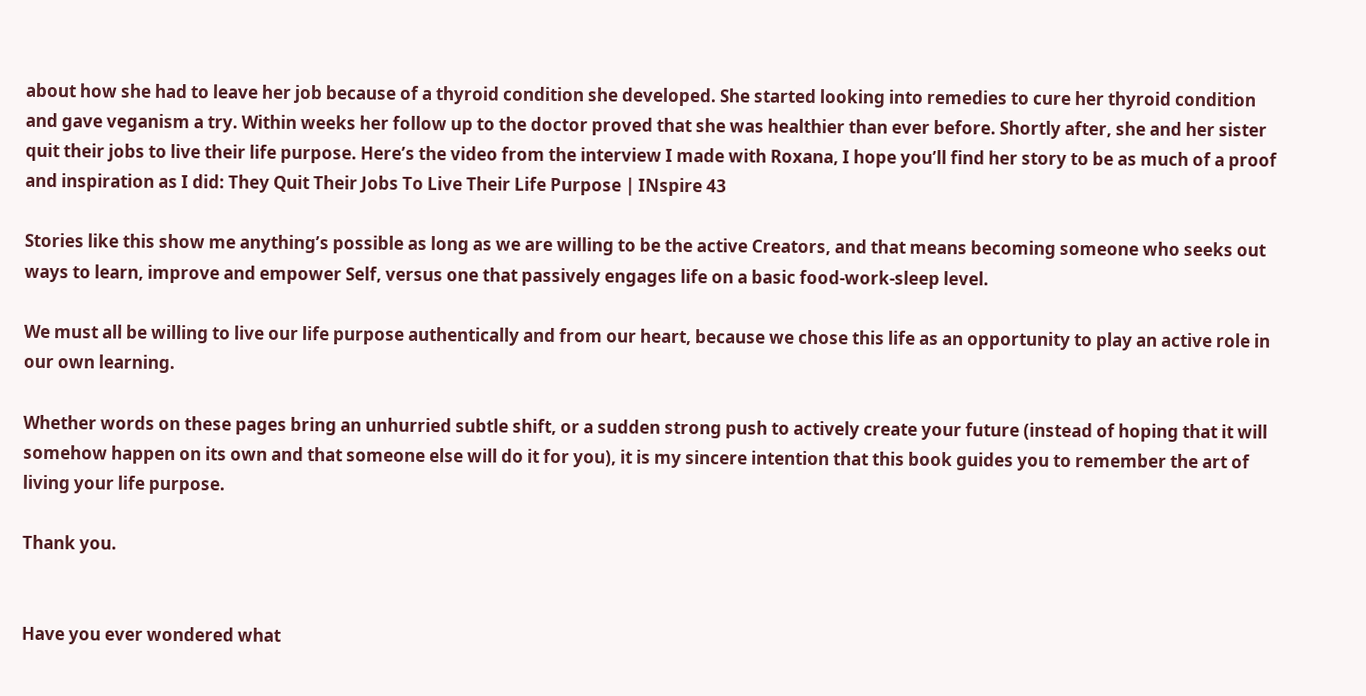about how she had to leave her job because of a thyroid condition she developed. She started looking into remedies to cure her thyroid condition and gave veganism a try. Within weeks her follow up to the doctor proved that she was healthier than ever before. Shortly after, she and her sister quit their jobs to live their life purpose. Here’s the video from the interview I made with Roxana, I hope you’ll find her story to be as much of a proof and inspiration as I did: They Quit Their Jobs To Live Their Life Purpose | INspire 43

Stories like this show me anything’s possible as long as we are willing to be the active Creators, and that means becoming someone who seeks out ways to learn, improve and empower Self, versus one that passively engages life on a basic food-work-sleep level.

We must all be willing to live our life purpose authentically and from our heart, because we chose this life as an opportunity to play an active role in our own learning.

Whether words on these pages bring an unhurried subtle shift, or a sudden strong push to actively create your future (instead of hoping that it will somehow happen on its own and that someone else will do it for you), it is my sincere intention that this book guides you to remember the art of living your life purpose.

Thank you.


Have you ever wondered what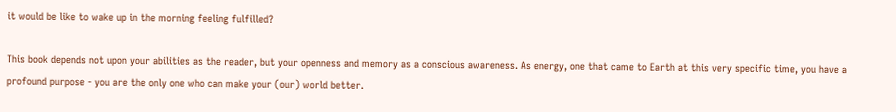it would be like to wake up in the morning feeling fulfilled?

This book depends not upon your abilities as the reader, but your openness and memory as a conscious awareness. As energy, one that came to Earth at this very specific time, you have a profound purpose - you are the only one who can make your (our) world better.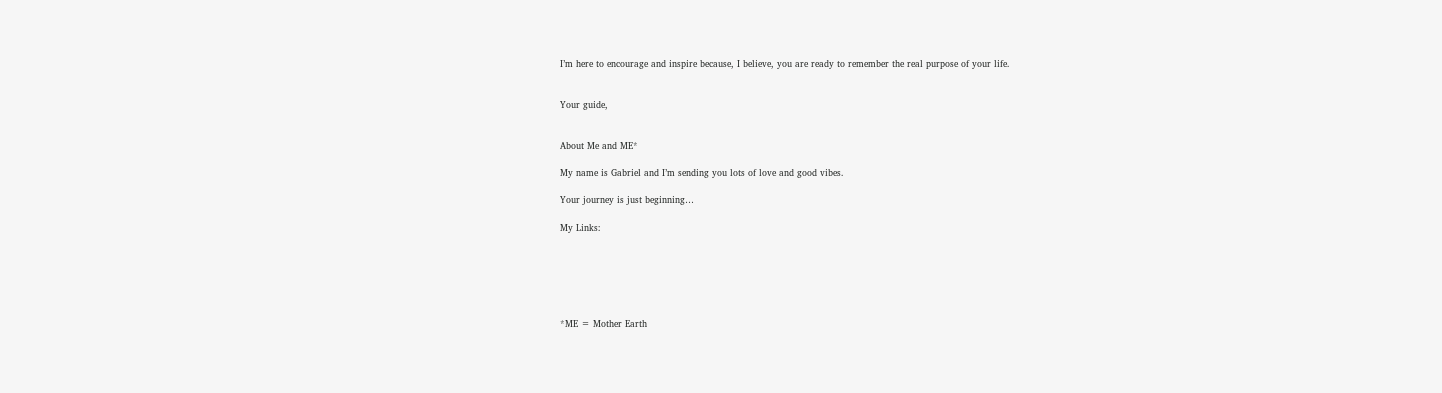I’m here to encourage and inspire because, I believe, you are ready to remember the real purpose of your life.


Your guide,


About Me and ME*

My name is Gabriel and I’m sending you lots of love and good vibes.

Your journey is just beginning…

My Links:






*ME = Mother Earth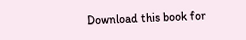Download this book for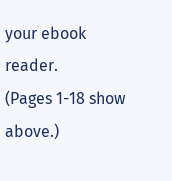your ebook reader.
(Pages 1-18 show above.)